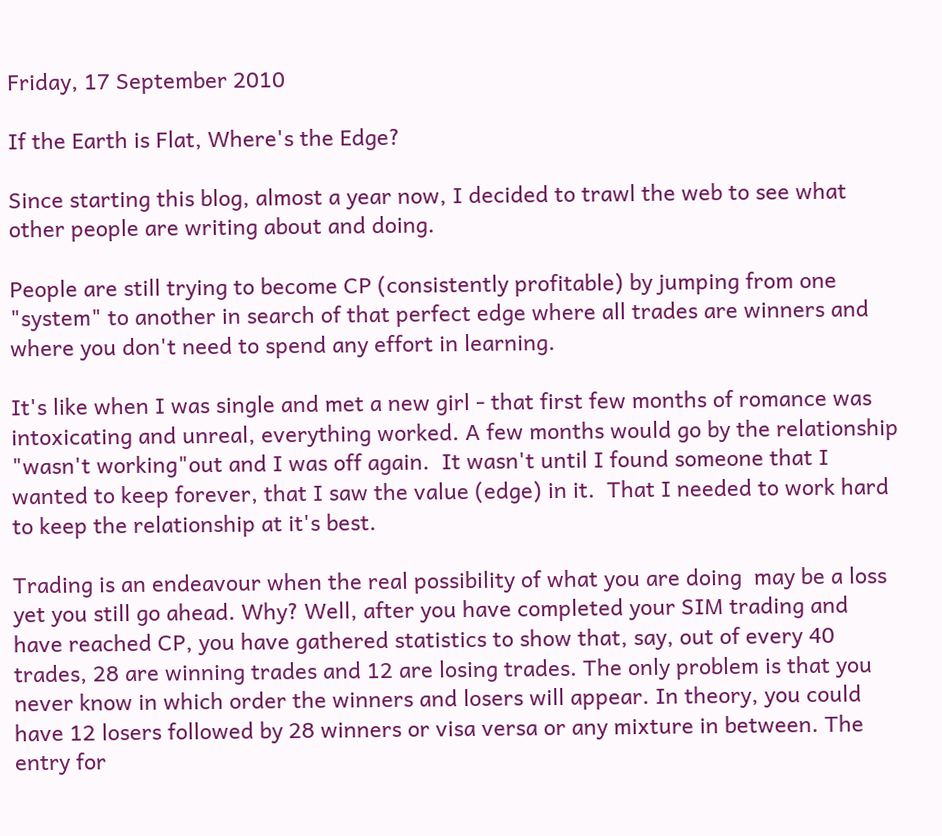Friday, 17 September 2010

If the Earth is Flat, Where's the Edge?

Since starting this blog, almost a year now, I decided to trawl the web to see what other people are writing about and doing.

People are still trying to become CP (consistently profitable) by jumping from one "system" to another in search of that perfect edge where all trades are winners and where you don't need to spend any effort in learning.

It's like when I was single and met a new girl - that first few months of romance was intoxicating and unreal, everything worked. A few months would go by the relationship "wasn't working"out and I was off again.  It wasn't until I found someone that I wanted to keep forever, that I saw the value (edge) in it.  That I needed to work hard to keep the relationship at it's best.

Trading is an endeavour when the real possibility of what you are doing  may be a loss yet you still go ahead. Why? Well, after you have completed your SIM trading and have reached CP, you have gathered statistics to show that, say, out of every 40 trades, 28 are winning trades and 12 are losing trades. The only problem is that you never know in which order the winners and losers will appear. In theory, you could have 12 losers followed by 28 winners or visa versa or any mixture in between. The entry for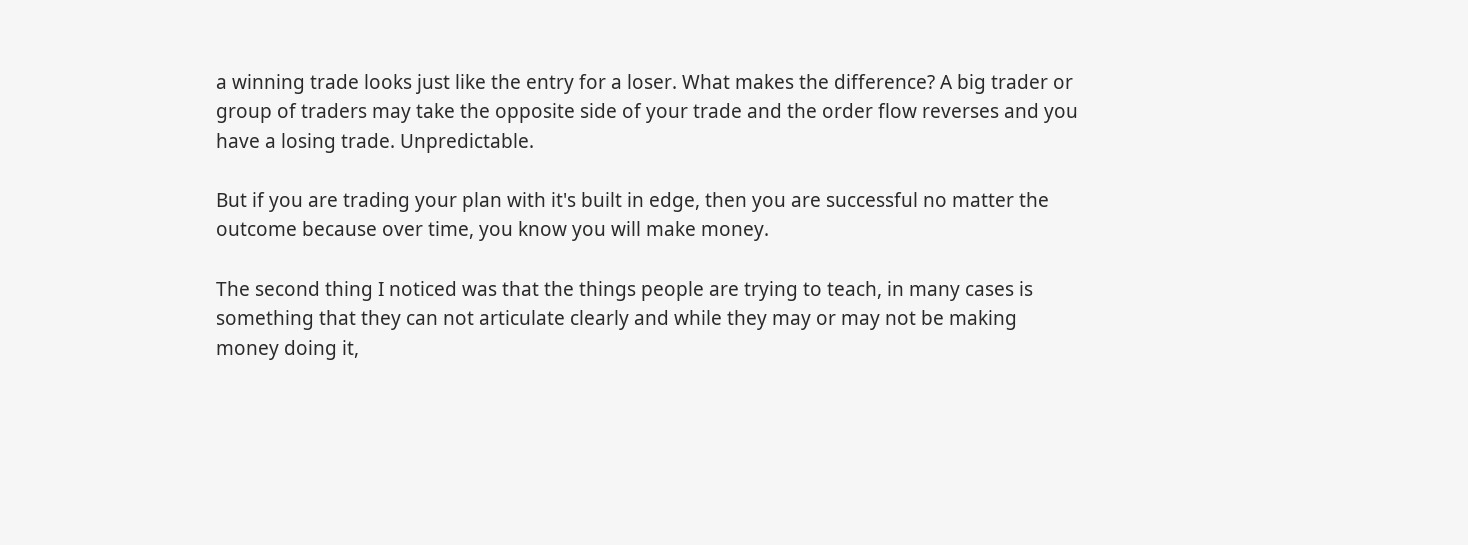a winning trade looks just like the entry for a loser. What makes the difference? A big trader or group of traders may take the opposite side of your trade and the order flow reverses and you have a losing trade. Unpredictable.

But if you are trading your plan with it's built in edge, then you are successful no matter the outcome because over time, you know you will make money.

The second thing I noticed was that the things people are trying to teach, in many cases is something that they can not articulate clearly and while they may or may not be making money doing it,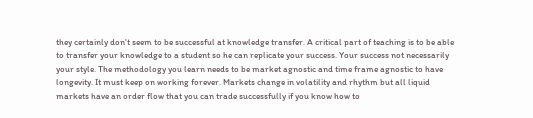they certainly don't seem to be successful at knowledge transfer. A critical part of teaching is to be able to transfer your knowledge to a student so he can replicate your success. Your success not necessarily your style. The methodology you learn needs to be market agnostic and time frame agnostic to have longevity. It must keep on working forever. Markets change in volatility and rhythm but all liquid markets have an order flow that you can trade successfully if you know how to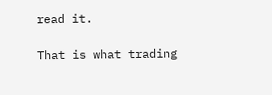read it.

That is what trading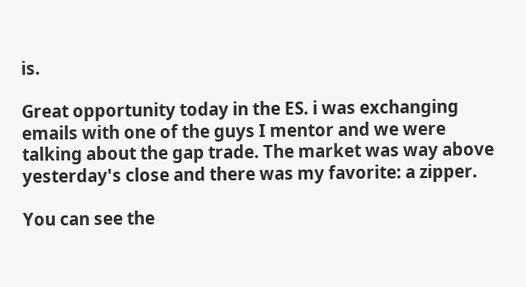is.

Great opportunity today in the ES. i was exchanging emails with one of the guys I mentor and we were talking about the gap trade. The market was way above yesterday's close and there was my favorite: a zipper.

You can see the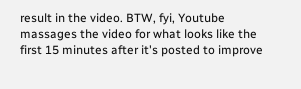result in the video. BTW, fyi, Youtube massages the video for what looks like the first 15 minutes after it's posted to improve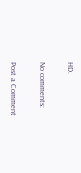HD.

No comments:

Post a Comment